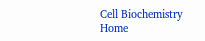Cell Biochemistry
Home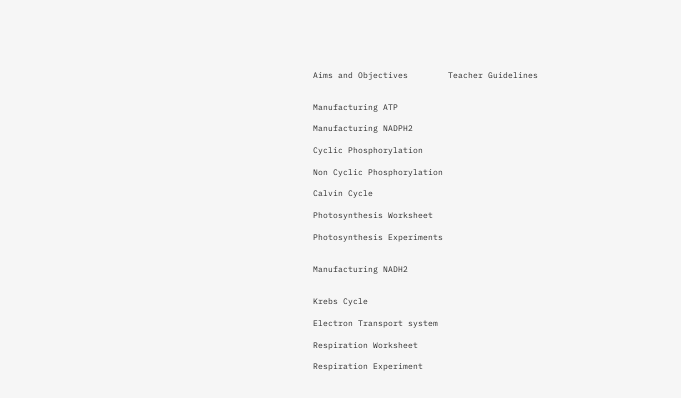Aims and Objectives        Teacher Guidelines


Manufacturing ATP

Manufacturing NADPH2

Cyclic Phosphorylation

Non Cyclic Phosphorylation

Calvin Cycle

Photosynthesis Worksheet

Photosynthesis Experiments


Manufacturing NADH2


Krebs Cycle

Electron Transport system

Respiration Worksheet

Respiration Experiment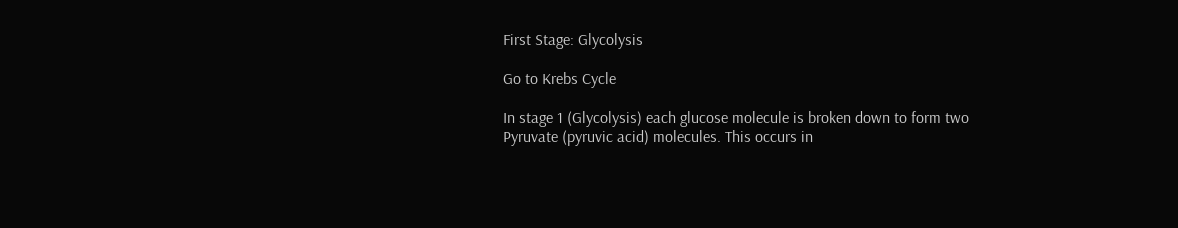First Stage: Glycolysis

Go to Krebs Cycle

In stage 1 (Glycolysis) each glucose molecule is broken down to form two Pyruvate (pyruvic acid) molecules. This occurs in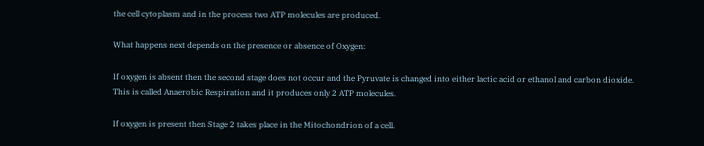the cell cytoplasm and in the process two ATP molecules are produced.

What happens next depends on the presence or absence of Oxygen:

If oxygen is absent then the second stage does not occur and the Pyruvate is changed into either lactic acid or ethanol and carbon dioxide. This is called Anaerobic Respiration and it produces only 2 ATP molecules.

If oxygen is present then Stage 2 takes place in the Mitochondrion of a cell.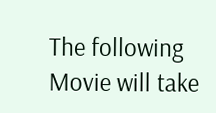The following Movie will take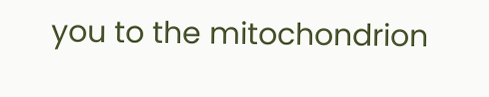you to the mitochondrion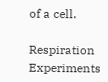of a cell.

Respiration Experiments